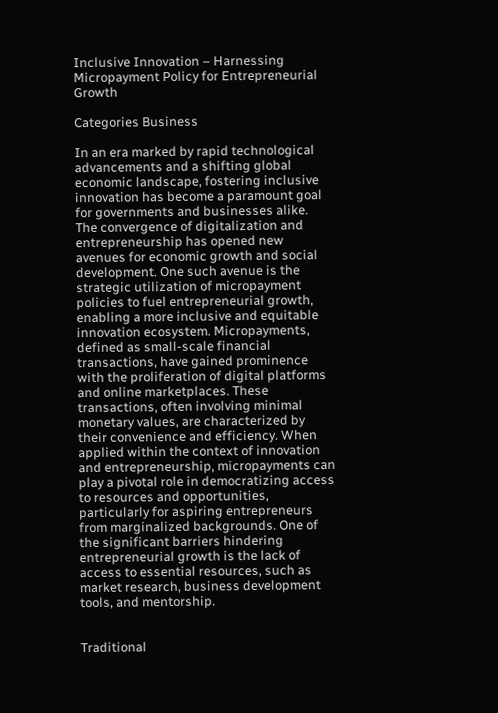Inclusive Innovation – Harnessing Micropayment Policy for Entrepreneurial Growth

Categories Business

In an era marked by rapid technological advancements and a shifting global economic landscape, fostering inclusive innovation has become a paramount goal for governments and businesses alike. The convergence of digitalization and entrepreneurship has opened new avenues for economic growth and social development. One such avenue is the strategic utilization of micropayment policies to fuel entrepreneurial growth, enabling a more inclusive and equitable innovation ecosystem. Micropayments, defined as small-scale financial transactions, have gained prominence with the proliferation of digital platforms and online marketplaces. These transactions, often involving minimal monetary values, are characterized by their convenience and efficiency. When applied within the context of innovation and entrepreneurship, micropayments can play a pivotal role in democratizing access to resources and opportunities, particularly for aspiring entrepreneurs from marginalized backgrounds. One of the significant barriers hindering entrepreneurial growth is the lack of access to essential resources, such as market research, business development tools, and mentorship.


Traditional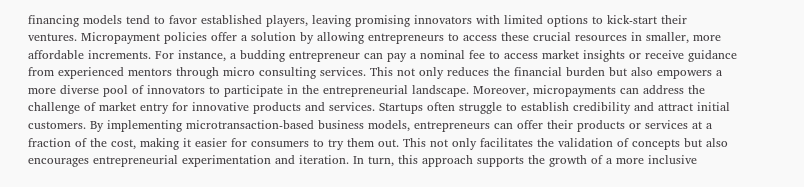financing models tend to favor established players, leaving promising innovators with limited options to kick-start their ventures. Micropayment policies offer a solution by allowing entrepreneurs to access these crucial resources in smaller, more affordable increments. For instance, a budding entrepreneur can pay a nominal fee to access market insights or receive guidance from experienced mentors through micro consulting services. This not only reduces the financial burden but also empowers a more diverse pool of innovators to participate in the entrepreneurial landscape. Moreover, micropayments can address the challenge of market entry for innovative products and services. Startups often struggle to establish credibility and attract initial customers. By implementing microtransaction-based business models, entrepreneurs can offer their products or services at a fraction of the cost, making it easier for consumers to try them out. This not only facilitates the validation of concepts but also encourages entrepreneurial experimentation and iteration. In turn, this approach supports the growth of a more inclusive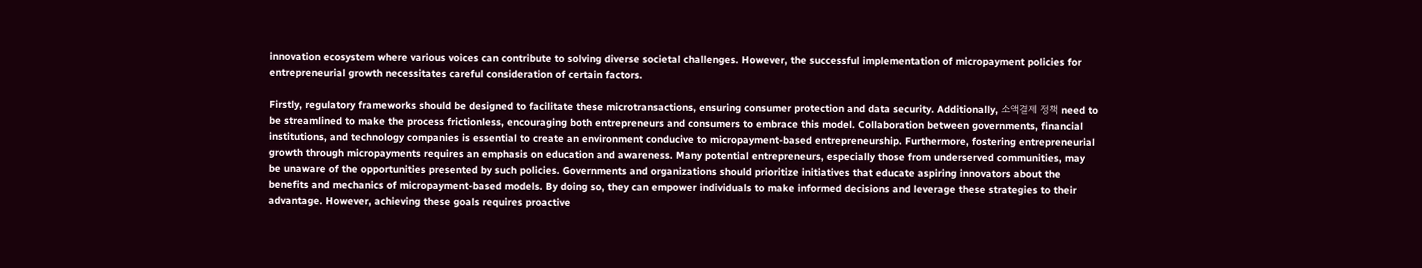innovation ecosystem where various voices can contribute to solving diverse societal challenges. However, the successful implementation of micropayment policies for entrepreneurial growth necessitates careful consideration of certain factors.

Firstly, regulatory frameworks should be designed to facilitate these microtransactions, ensuring consumer protection and data security. Additionally, 소액결제 정책 need to be streamlined to make the process frictionless, encouraging both entrepreneurs and consumers to embrace this model. Collaboration between governments, financial institutions, and technology companies is essential to create an environment conducive to micropayment-based entrepreneurship. Furthermore, fostering entrepreneurial growth through micropayments requires an emphasis on education and awareness. Many potential entrepreneurs, especially those from underserved communities, may be unaware of the opportunities presented by such policies. Governments and organizations should prioritize initiatives that educate aspiring innovators about the benefits and mechanics of micropayment-based models. By doing so, they can empower individuals to make informed decisions and leverage these strategies to their advantage. However, achieving these goals requires proactive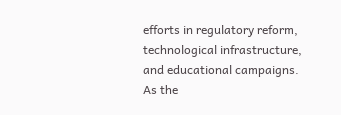efforts in regulatory reform, technological infrastructure, and educational campaigns. As the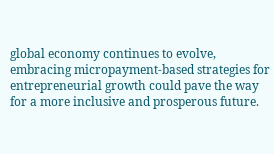global economy continues to evolve, embracing micropayment-based strategies for entrepreneurial growth could pave the way for a more inclusive and prosperous future.